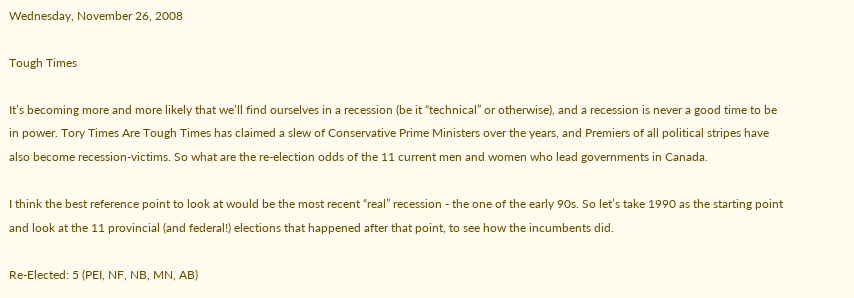Wednesday, November 26, 2008

Tough Times

It’s becoming more and more likely that we’ll find ourselves in a recession (be it “technical” or otherwise), and a recession is never a good time to be in power. Tory Times Are Tough Times has claimed a slew of Conservative Prime Ministers over the years, and Premiers of all political stripes have also become recession-victims. So what are the re-election odds of the 11 current men and women who lead governments in Canada.

I think the best reference point to look at would be the most recent “real” recession - the one of the early 90s. So let’s take 1990 as the starting point and look at the 11 provincial (and federal!) elections that happened after that point, to see how the incumbents did.

Re-Elected: 5 (PEI, NF, NB, MN, AB)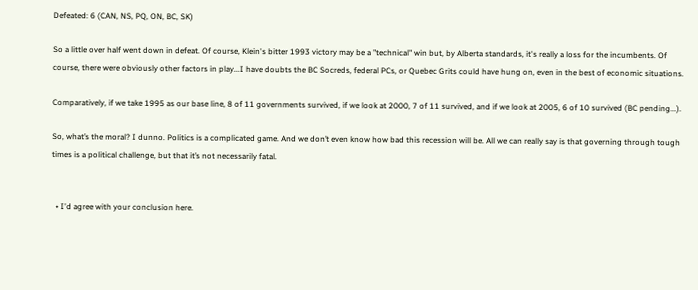Defeated: 6 (CAN, NS, PQ, ON, BC, SK)

So a little over half went down in defeat. Of course, Klein's bitter 1993 victory may be a "technical" win but, by Alberta standards, it's really a loss for the incumbents. Of course, there were obviously other factors in play...I have doubts the BC Socreds, federal PCs, or Quebec Grits could have hung on, even in the best of economic situations.

Comparatively, if we take 1995 as our base line, 8 of 11 governments survived, if we look at 2000, 7 of 11 survived, and if we look at 2005, 6 of 10 survived (BC pending...).

So, what’s the moral? I dunno. Politics is a complicated game. And we don’t even know how bad this recession will be. All we can really say is that governing through tough times is a political challenge, but that it’s not necessarily fatal.


  • I'd agree with your conclusion here.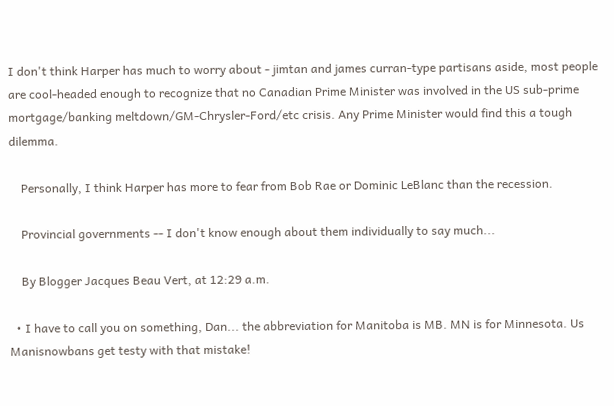I don't think Harper has much to worry about - jimtan and james curran-type partisans aside, most people are cool-headed enough to recognize that no Canadian Prime Minister was involved in the US sub-prime mortgage/banking meltdown/GM-Chrysler-Ford/etc crisis. Any Prime Minister would find this a tough dilemma.

    Personally, I think Harper has more to fear from Bob Rae or Dominic LeBlanc than the recession.

    Provincial governments -- I don't know enough about them individually to say much...

    By Blogger Jacques Beau Vert, at 12:29 a.m.

  • I have to call you on something, Dan... the abbreviation for Manitoba is MB. MN is for Minnesota. Us Manisnowbans get testy with that mistake!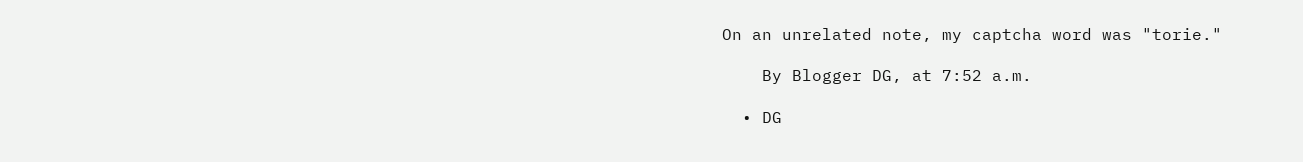On an unrelated note, my captcha word was "torie."

    By Blogger DG, at 7:52 a.m.

  • DG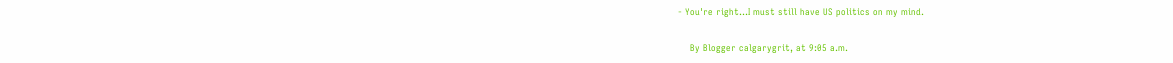- You're right...I must still have US politics on my mind.

    By Blogger calgarygrit, at 9:05 a.m.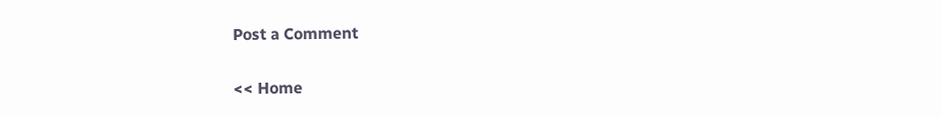Post a Comment

<< Home